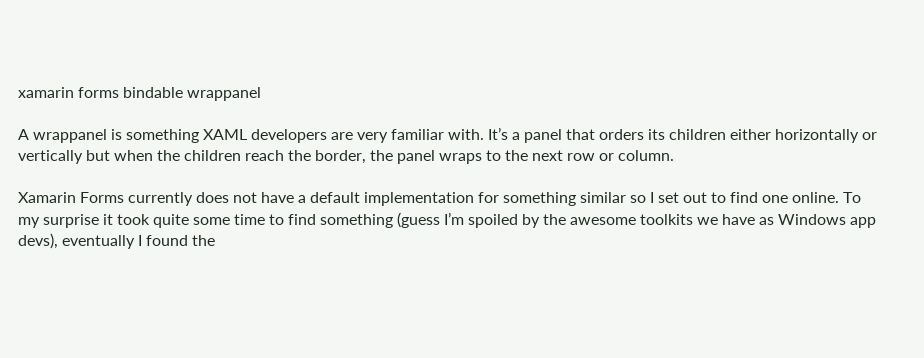xamarin forms bindable wrappanel

A wrappanel is something XAML developers are very familiar with. It’s a panel that orders its children either horizontally or vertically but when the children reach the border, the panel wraps to the next row or column.

Xamarin Forms currently does not have a default implementation for something similar so I set out to find one online. To my surprise it took quite some time to find something (guess I’m spoiled by the awesome toolkits we have as Windows app devs), eventually I found the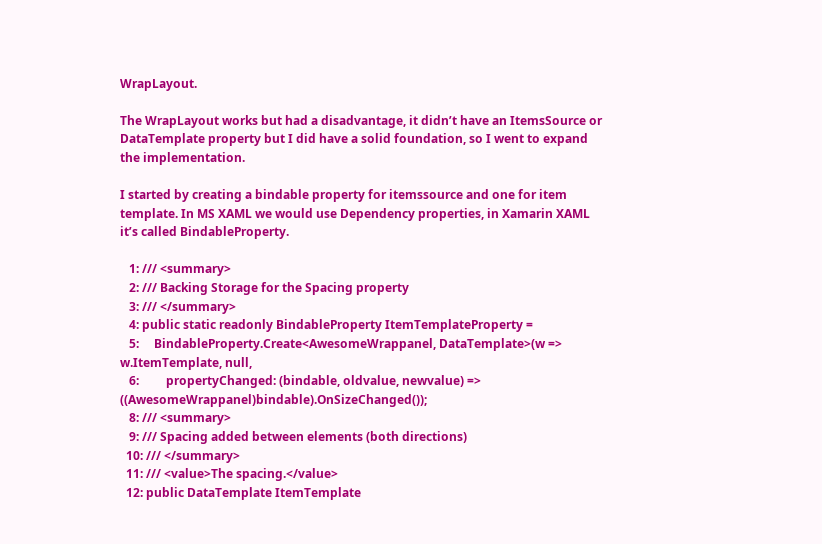WrapLayout.

The WrapLayout works but had a disadvantage, it didn’t have an ItemsSource or DataTemplate property but I did have a solid foundation, so I went to expand the implementation.

I started by creating a bindable property for itemssource and one for item template. In MS XAML we would use Dependency properties, in Xamarin XAML it’s called BindableProperty.

   1: /// <summary>
   2: /// Backing Storage for the Spacing property
   3: /// </summary>
   4: public static readonly BindableProperty ItemTemplateProperty =
   5:     BindableProperty.Create<AwesomeWrappanel, DataTemplate>(w => w.ItemTemplate, null,
   6:         propertyChanged: (bindable, oldvalue, newvalue) => ((AwesomeWrappanel)bindable).OnSizeChanged());
   8: /// <summary>
   9: /// Spacing added between elements (both directions)
  10: /// </summary>
  11: /// <value>The spacing.</value>
  12: public DataTemplate ItemTemplate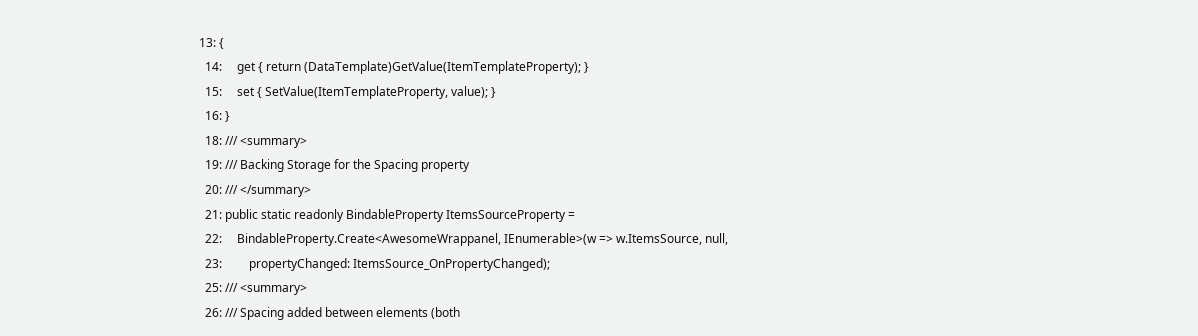13: {
  14:     get { return (DataTemplate)GetValue(ItemTemplateProperty); }
  15:     set { SetValue(ItemTemplateProperty, value); }
  16: }
  18: /// <summary>
  19: /// Backing Storage for the Spacing property
  20: /// </summary>
  21: public static readonly BindableProperty ItemsSourceProperty =
  22:     BindableProperty.Create<AwesomeWrappanel, IEnumerable>(w => w.ItemsSource, null,
  23:         propertyChanged: ItemsSource_OnPropertyChanged);
  25: /// <summary>
  26: /// Spacing added between elements (both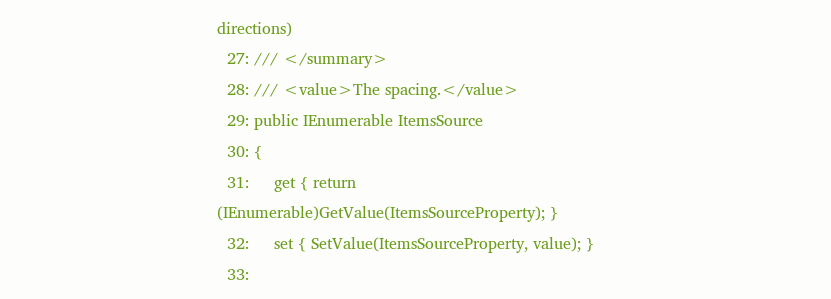directions)
  27: /// </summary>
  28: /// <value>The spacing.</value>
  29: public IEnumerable ItemsSource
  30: {
  31:     get { return (IEnumerable)GetValue(ItemsSourceProperty); }
  32:     set { SetValue(ItemsSourceProperty, value); }
  33: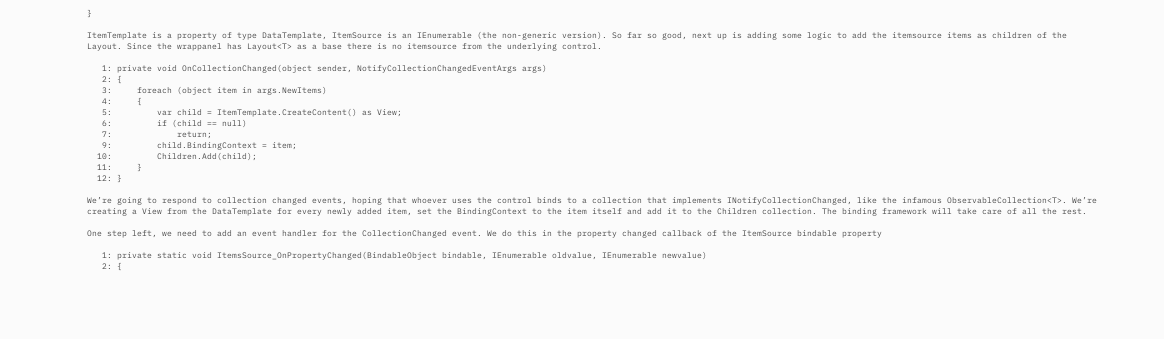}

ItemTemplate is a property of type DataTemplate, ItemSource is an IEnumerable (the non-generic version). So far so good, next up is adding some logic to add the itemsource items as children of the Layout. Since the wrappanel has Layout<T> as a base there is no itemsource from the underlying control.

   1: private void OnCollectionChanged(object sender, NotifyCollectionChangedEventArgs args)
   2: {
   3:     foreach (object item in args.NewItems)
   4:     {
   5:         var child = ItemTemplate.CreateContent() as View;
   6:         if (child == null)
   7:             return;
   9:         child.BindingContext = item;
  10:         Children.Add(child);
  11:     }
  12: }

We’re going to respond to collection changed events, hoping that whoever uses the control binds to a collection that implements INotifyCollectionChanged, like the infamous ObservableCollection<T>. We’re creating a View from the DataTemplate for every newly added item, set the BindingContext to the item itself and add it to the Children collection. The binding framework will take care of all the rest.

One step left, we need to add an event handler for the CollectionChanged event. We do this in the property changed callback of the ItemSource bindable property

   1: private static void ItemsSource_OnPropertyChanged(BindableObject bindable, IEnumerable oldvalue, IEnumerable newvalue)
   2: {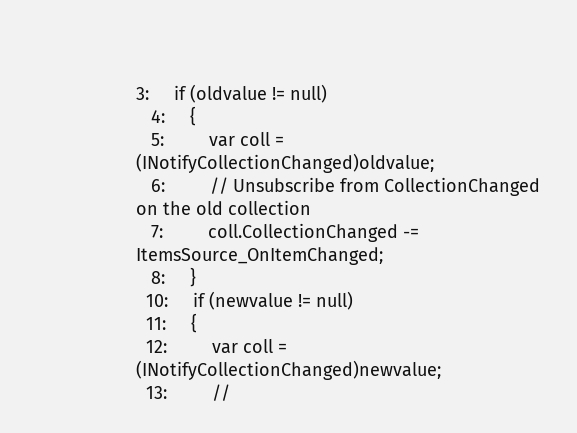3:     if (oldvalue != null)
   4:     {
   5:         var coll = (INotifyCollectionChanged)oldvalue;
   6:         // Unsubscribe from CollectionChanged on the old collection
   7:         coll.CollectionChanged -= ItemsSource_OnItemChanged;
   8:     }
  10:     if (newvalue != null)
  11:     {
  12:         var coll = (INotifyCollectionChanged)newvalue;
  13:         //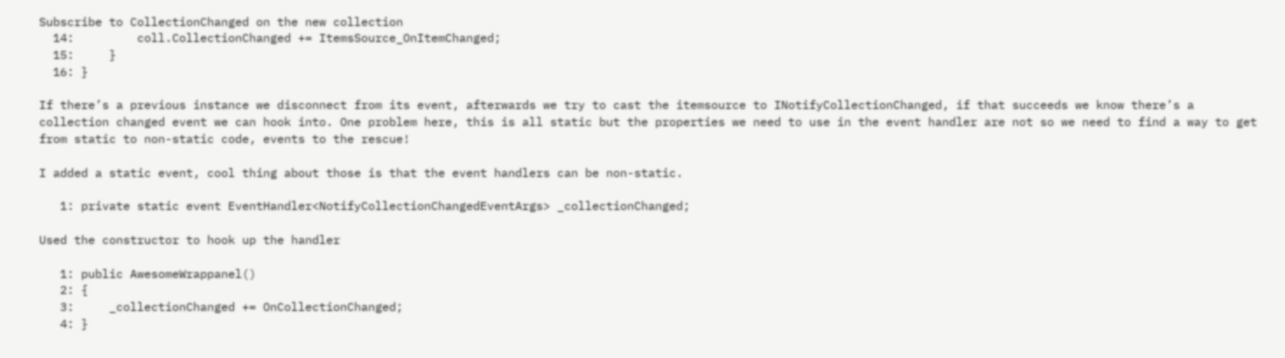Subscribe to CollectionChanged on the new collection
  14:         coll.CollectionChanged += ItemsSource_OnItemChanged;
  15:     }
  16: }

If there’s a previous instance we disconnect from its event, afterwards we try to cast the itemsource to INotifyCollectionChanged, if that succeeds we know there’s a collection changed event we can hook into. One problem here, this is all static but the properties we need to use in the event handler are not so we need to find a way to get from static to non-static code, events to the rescue!

I added a static event, cool thing about those is that the event handlers can be non-static.

   1: private static event EventHandler<NotifyCollectionChangedEventArgs> _collectionChanged;

Used the constructor to hook up the handler

   1: public AwesomeWrappanel()
   2: {
   3:     _collectionChanged += OnCollectionChanged;
   4: }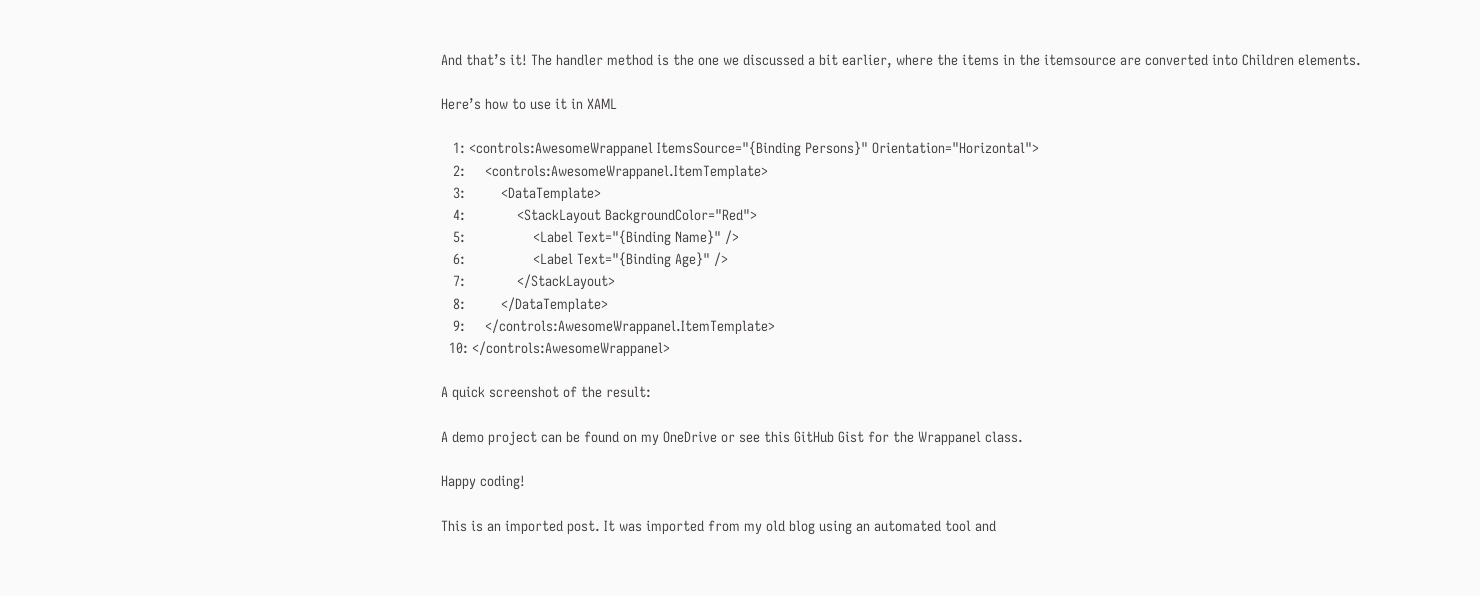And that’s it! The handler method is the one we discussed a bit earlier, where the items in the itemsource are converted into Children elements.

Here’s how to use it in XAML

   1: <controls:AwesomeWrappanel ItemsSource="{Binding Persons}" Orientation="Horizontal">
   2:     <controls:AwesomeWrappanel.ItemTemplate>
   3:         <DataTemplate>
   4:             <StackLayout BackgroundColor="Red">
   5:                 <Label Text="{Binding Name}" />
   6:                 <Label Text="{Binding Age}" />
   7:             </StackLayout>
   8:         </DataTemplate>
   9:     </controls:AwesomeWrappanel.ItemTemplate>
  10: </controls:AwesomeWrappanel>

A quick screenshot of the result:

A demo project can be found on my OneDrive or see this GitHub Gist for the Wrappanel class.

Happy coding!

This is an imported post. It was imported from my old blog using an automated tool and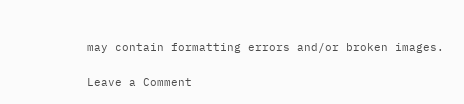may contain formatting errors and/or broken images.

Leave a Comment